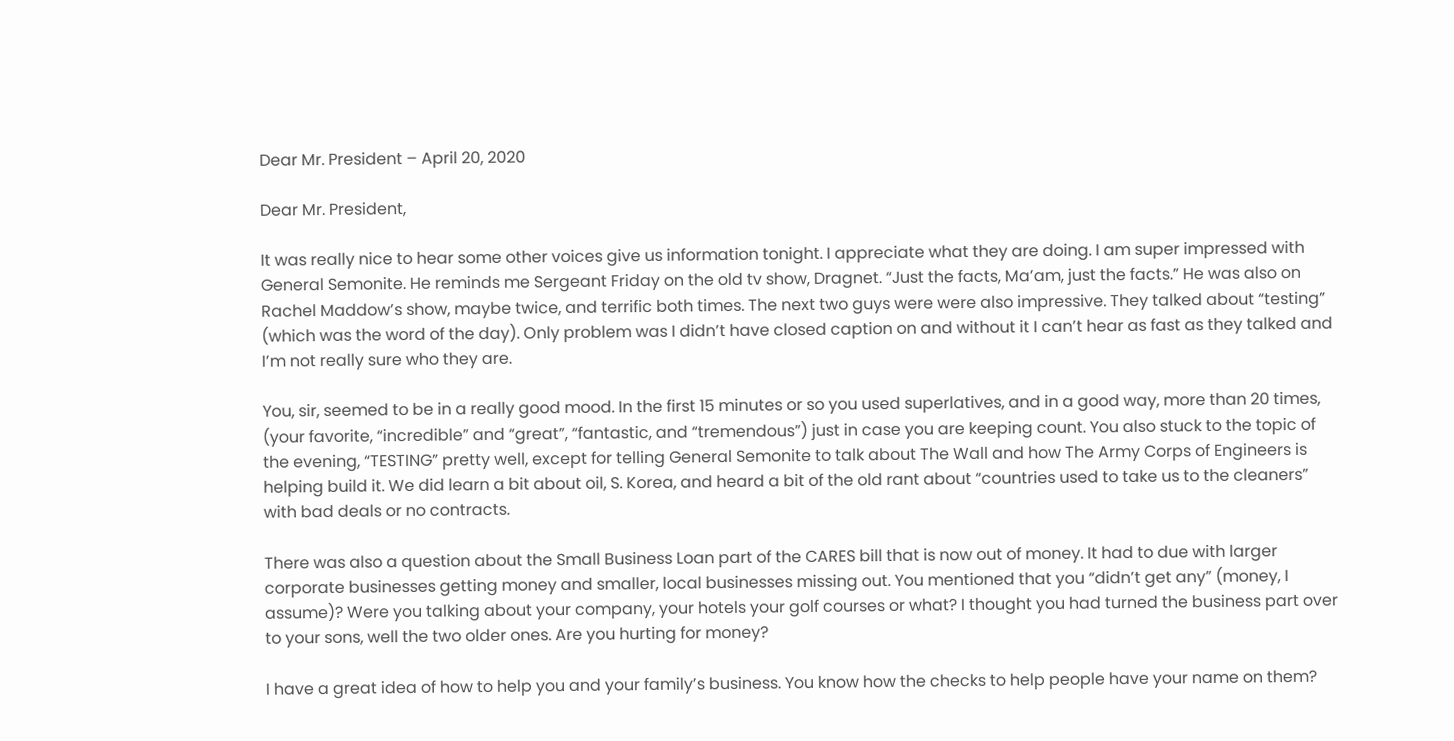Dear Mr. President – April 20, 2020

Dear Mr. President,

It was really nice to hear some other voices give us information tonight. I appreciate what they are doing. I am super impressed with General Semonite. He reminds me Sergeant Friday on the old tv show, Dragnet. “Just the facts, Ma’am, just the facts.” He was also on Rachel Maddow’s show, maybe twice, and terrific both times. The next two guys were were also impressive. They talked about “testing” (which was the word of the day). Only problem was I didn’t have closed caption on and without it I can’t hear as fast as they talked and I’m not really sure who they are.

You, sir, seemed to be in a really good mood. In the first 15 minutes or so you used superlatives, and in a good way, more than 20 times, (your favorite, “incredible” and “great”, “fantastic, and “tremendous”) just in case you are keeping count. You also stuck to the topic of the evening, “TESTING” pretty well, except for telling General Semonite to talk about The Wall and how The Army Corps of Engineers is helping build it. We did learn a bit about oil, S. Korea, and heard a bit of the old rant about “countries used to take us to the cleaners” with bad deals or no contracts.

There was also a question about the Small Business Loan part of the CARES bill that is now out of money. It had to due with larger corporate businesses getting money and smaller, local businesses missing out. You mentioned that you “didn’t get any” (money, I assume)? Were you talking about your company, your hotels your golf courses or what? I thought you had turned the business part over to your sons, well the two older ones. Are you hurting for money?

I have a great idea of how to help you and your family’s business. You know how the checks to help people have your name on them?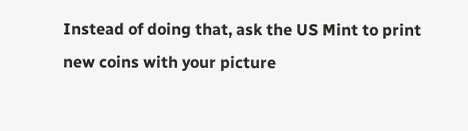Instead of doing that, ask the US Mint to print new coins with your picture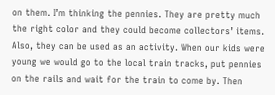on them. I’m thinking the pennies. They are pretty much the right color and they could become collectors’ items. Also, they can be used as an activity. When our kids were young we would go to the local train tracks, put pennies on the rails and wait for the train to come by. Then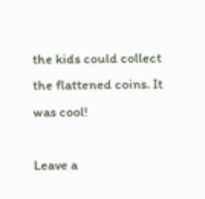the kids could collect the flattened coins. It was cool!

Leave a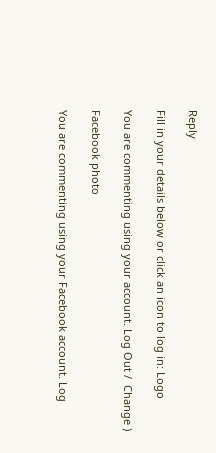Reply

Fill in your details below or click an icon to log in: Logo

You are commenting using your account. Log Out /  Change )

Facebook photo

You are commenting using your Facebook account. Log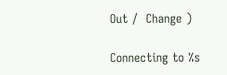Out /  Change )

Connecting to %s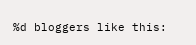%d bloggers like this: